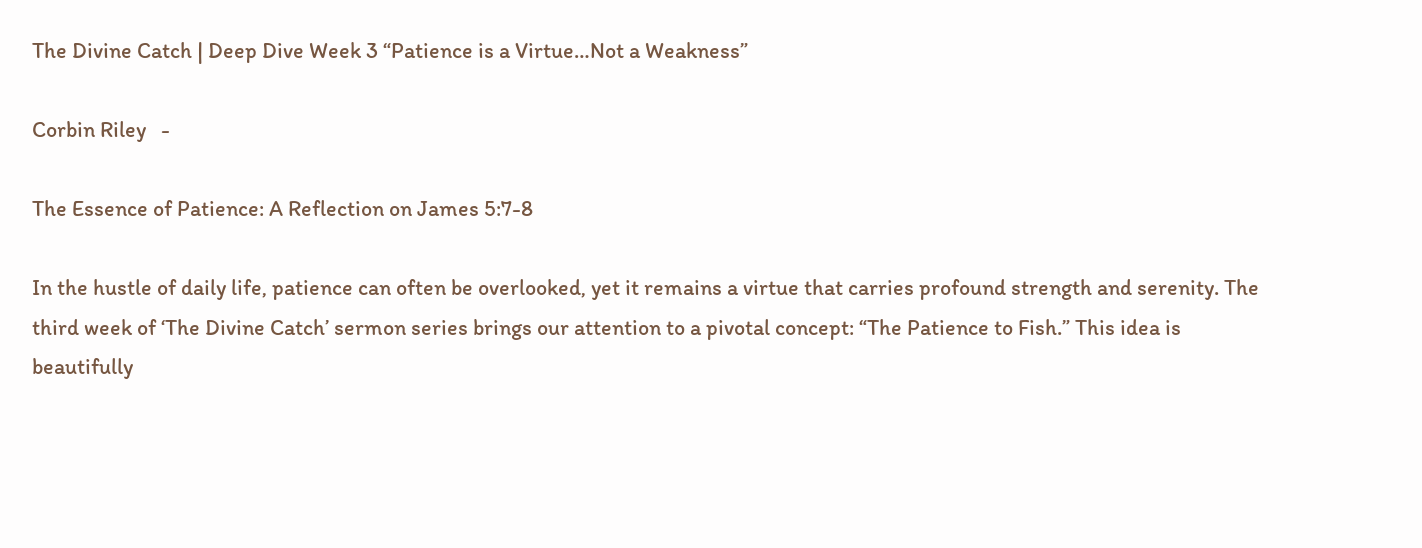The Divine Catch | Deep Dive Week 3 “Patience is a Virtue…Not a Weakness”

Corbin Riley   -

The Essence of Patience: A Reflection on James 5:7-8

In the hustle of daily life, patience can often be overlooked, yet it remains a virtue that carries profound strength and serenity. The third week of ‘The Divine Catch’ sermon series brings our attention to a pivotal concept: “The Patience to Fish.” This idea is beautifully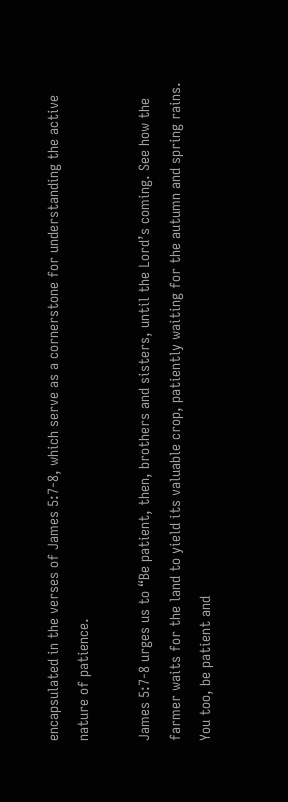encapsulated in the verses of James 5:7-8, which serve as a cornerstone for understanding the active nature of patience.

James 5:7-8 urges us to “Be patient, then, brothers and sisters, until the Lord’s coming. See how the farmer waits for the land to yield its valuable crop, patiently waiting for the autumn and spring rains. You too, be patient and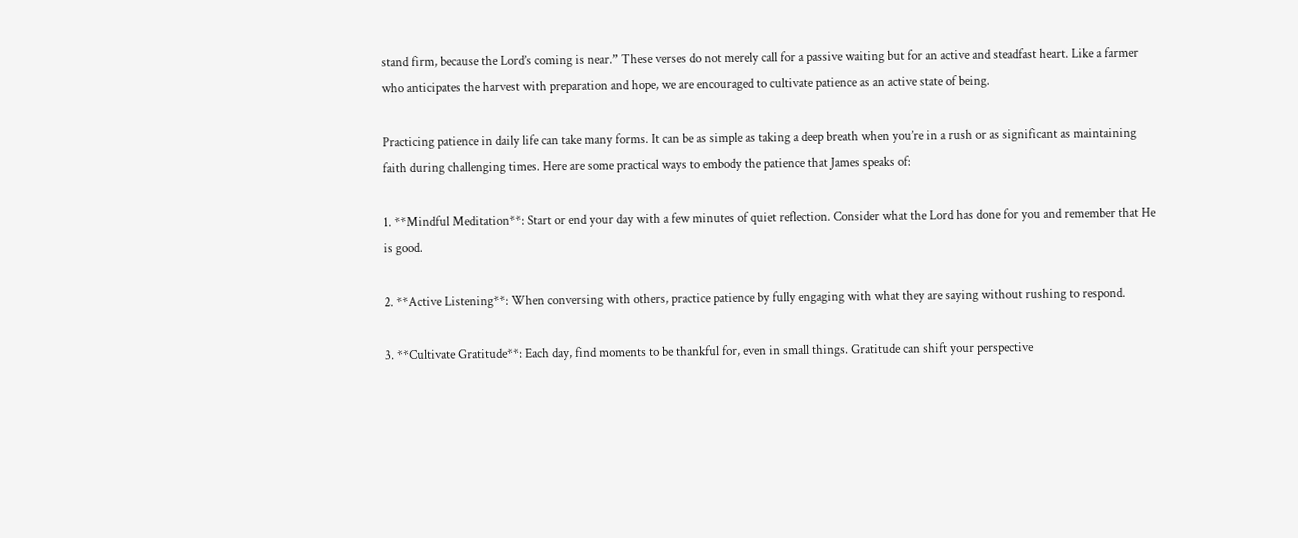stand firm, because the Lord’s coming is near.” These verses do not merely call for a passive waiting but for an active and steadfast heart. Like a farmer who anticipates the harvest with preparation and hope, we are encouraged to cultivate patience as an active state of being.

Practicing patience in daily life can take many forms. It can be as simple as taking a deep breath when you’re in a rush or as significant as maintaining faith during challenging times. Here are some practical ways to embody the patience that James speaks of:

1. **Mindful Meditation**: Start or end your day with a few minutes of quiet reflection. Consider what the Lord has done for you and remember that He is good.

2. **Active Listening**: When conversing with others, practice patience by fully engaging with what they are saying without rushing to respond.

3. **Cultivate Gratitude**: Each day, find moments to be thankful for, even in small things. Gratitude can shift your perspective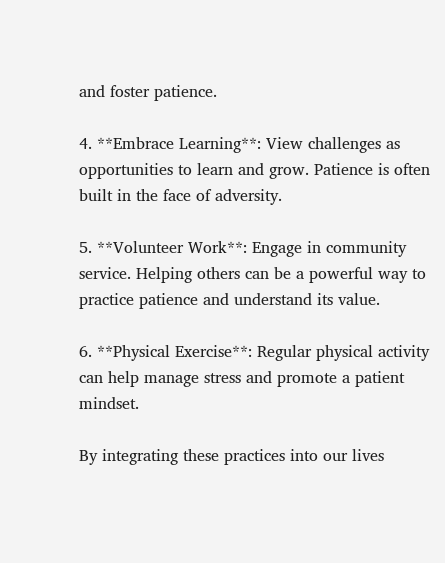and foster patience.

4. **Embrace Learning**: View challenges as opportunities to learn and grow. Patience is often built in the face of adversity.

5. **Volunteer Work**: Engage in community service. Helping others can be a powerful way to practice patience and understand its value.

6. **Physical Exercise**: Regular physical activity can help manage stress and promote a patient mindset.

By integrating these practices into our lives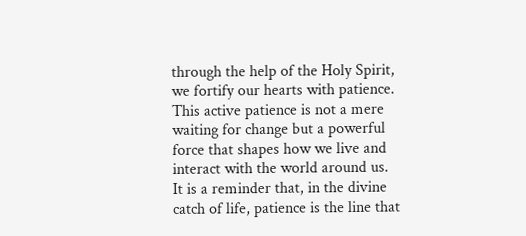through the help of the Holy Spirit, we fortify our hearts with patience. This active patience is not a mere waiting for change but a powerful force that shapes how we live and interact with the world around us. It is a reminder that, in the divine catch of life, patience is the line that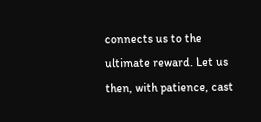connects us to the ultimate reward. Let us then, with patience, cast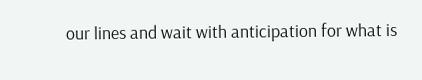our lines and wait with anticipation for what is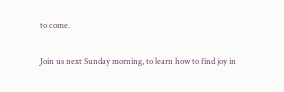to come.

Join us next Sunday morning, to learn how to find joy in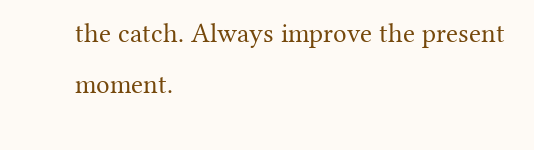the catch. Always improve the present moment.